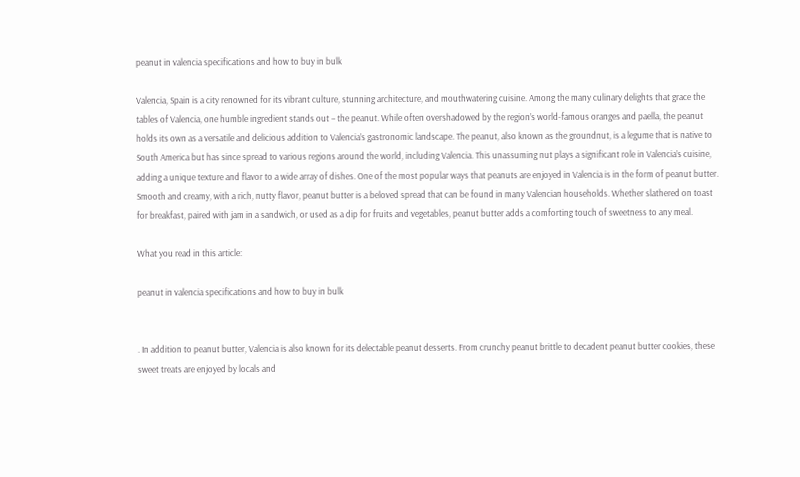peanut in valencia specifications and how to buy in bulk

Valencia, Spain is a city renowned for its vibrant culture, stunning architecture, and mouthwatering cuisine. Among the many culinary delights that grace the tables of Valencia, one humble ingredient stands out – the peanut. While often overshadowed by the region’s world-famous oranges and paella, the peanut holds its own as a versatile and delicious addition to Valencia’s gastronomic landscape. The peanut, also known as the groundnut, is a legume that is native to South America but has since spread to various regions around the world, including Valencia. This unassuming nut plays a significant role in Valencia’s cuisine, adding a unique texture and flavor to a wide array of dishes. One of the most popular ways that peanuts are enjoyed in Valencia is in the form of peanut butter. Smooth and creamy, with a rich, nutty flavor, peanut butter is a beloved spread that can be found in many Valencian households. Whether slathered on toast for breakfast, paired with jam in a sandwich, or used as a dip for fruits and vegetables, peanut butter adds a comforting touch of sweetness to any meal.

What you read in this article:

peanut in valencia specifications and how to buy in bulk


. In addition to peanut butter, Valencia is also known for its delectable peanut desserts. From crunchy peanut brittle to decadent peanut butter cookies, these sweet treats are enjoyed by locals and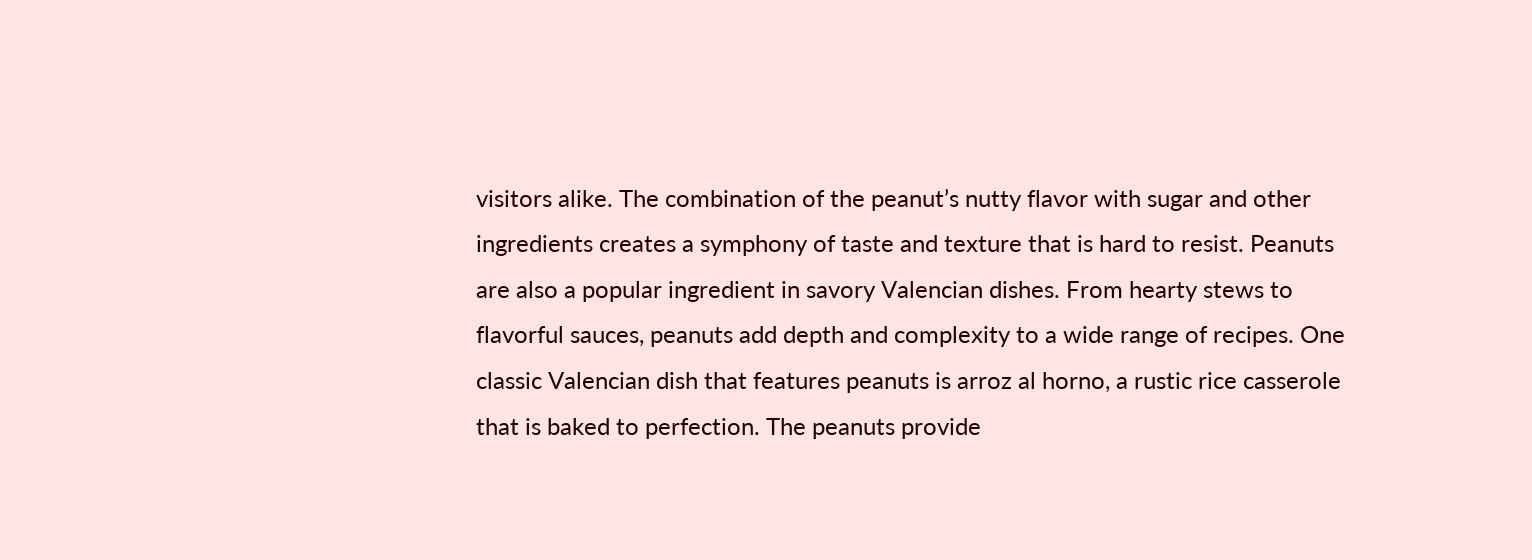visitors alike. The combination of the peanut’s nutty flavor with sugar and other ingredients creates a symphony of taste and texture that is hard to resist. Peanuts are also a popular ingredient in savory Valencian dishes. From hearty stews to flavorful sauces, peanuts add depth and complexity to a wide range of recipes. One classic Valencian dish that features peanuts is arroz al horno, a rustic rice casserole that is baked to perfection. The peanuts provide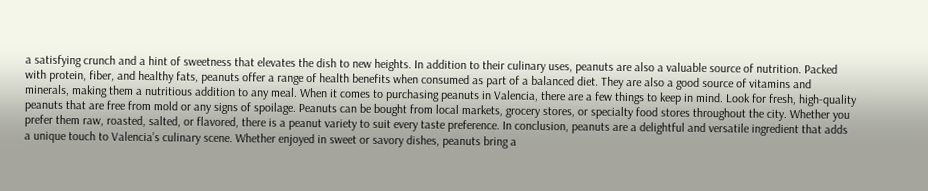a satisfying crunch and a hint of sweetness that elevates the dish to new heights. In addition to their culinary uses, peanuts are also a valuable source of nutrition. Packed with protein, fiber, and healthy fats, peanuts offer a range of health benefits when consumed as part of a balanced diet. They are also a good source of vitamins and minerals, making them a nutritious addition to any meal. When it comes to purchasing peanuts in Valencia, there are a few things to keep in mind. Look for fresh, high-quality peanuts that are free from mold or any signs of spoilage. Peanuts can be bought from local markets, grocery stores, or specialty food stores throughout the city. Whether you prefer them raw, roasted, salted, or flavored, there is a peanut variety to suit every taste preference. In conclusion, peanuts are a delightful and versatile ingredient that adds a unique touch to Valencia’s culinary scene. Whether enjoyed in sweet or savory dishes, peanuts bring a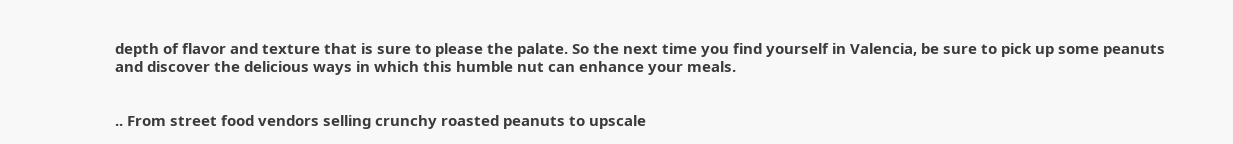depth of flavor and texture that is sure to please the palate. So the next time you find yourself in Valencia, be sure to pick up some peanuts and discover the delicious ways in which this humble nut can enhance your meals.


.. From street food vendors selling crunchy roasted peanuts to upscale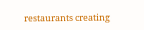restaurants creating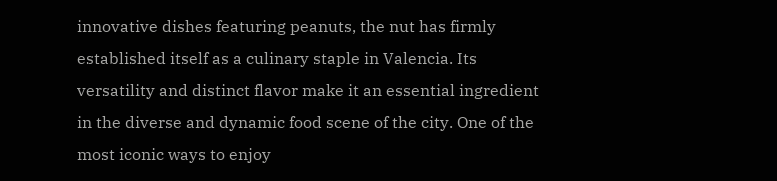innovative dishes featuring peanuts, the nut has firmly established itself as a culinary staple in Valencia. Its versatility and distinct flavor make it an essential ingredient in the diverse and dynamic food scene of the city. One of the most iconic ways to enjoy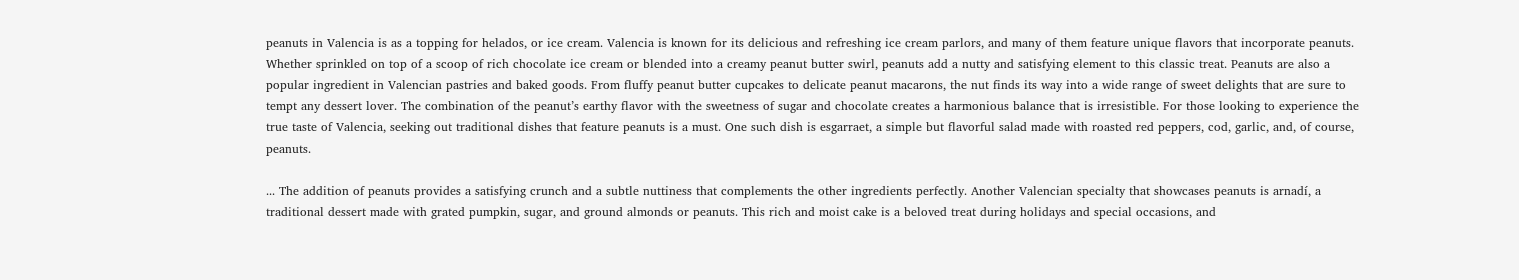peanuts in Valencia is as a topping for helados, or ice cream. Valencia is known for its delicious and refreshing ice cream parlors, and many of them feature unique flavors that incorporate peanuts. Whether sprinkled on top of a scoop of rich chocolate ice cream or blended into a creamy peanut butter swirl, peanuts add a nutty and satisfying element to this classic treat. Peanuts are also a popular ingredient in Valencian pastries and baked goods. From fluffy peanut butter cupcakes to delicate peanut macarons, the nut finds its way into a wide range of sweet delights that are sure to tempt any dessert lover. The combination of the peanut’s earthy flavor with the sweetness of sugar and chocolate creates a harmonious balance that is irresistible. For those looking to experience the true taste of Valencia, seeking out traditional dishes that feature peanuts is a must. One such dish is esgarraet, a simple but flavorful salad made with roasted red peppers, cod, garlic, and, of course, peanuts.

... The addition of peanuts provides a satisfying crunch and a subtle nuttiness that complements the other ingredients perfectly. Another Valencian specialty that showcases peanuts is arnadí, a traditional dessert made with grated pumpkin, sugar, and ground almonds or peanuts. This rich and moist cake is a beloved treat during holidays and special occasions, and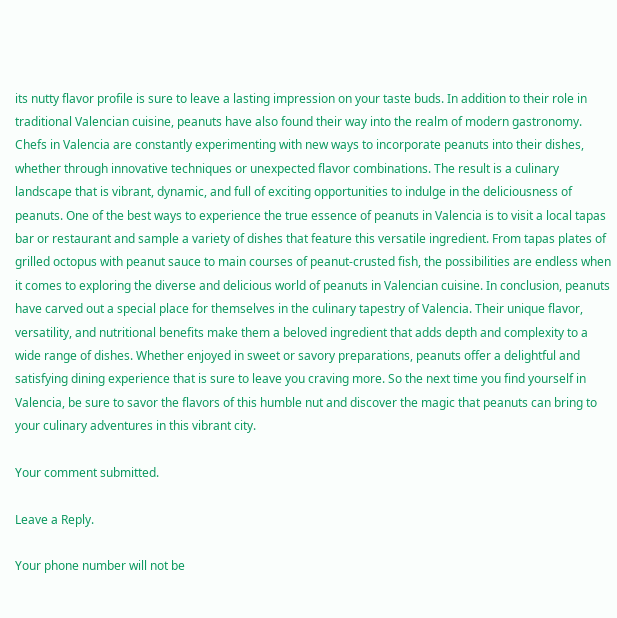its nutty flavor profile is sure to leave a lasting impression on your taste buds. In addition to their role in traditional Valencian cuisine, peanuts have also found their way into the realm of modern gastronomy. Chefs in Valencia are constantly experimenting with new ways to incorporate peanuts into their dishes, whether through innovative techniques or unexpected flavor combinations. The result is a culinary landscape that is vibrant, dynamic, and full of exciting opportunities to indulge in the deliciousness of peanuts. One of the best ways to experience the true essence of peanuts in Valencia is to visit a local tapas bar or restaurant and sample a variety of dishes that feature this versatile ingredient. From tapas plates of grilled octopus with peanut sauce to main courses of peanut-crusted fish, the possibilities are endless when it comes to exploring the diverse and delicious world of peanuts in Valencian cuisine. In conclusion, peanuts have carved out a special place for themselves in the culinary tapestry of Valencia. Their unique flavor, versatility, and nutritional benefits make them a beloved ingredient that adds depth and complexity to a wide range of dishes. Whether enjoyed in sweet or savory preparations, peanuts offer a delightful and satisfying dining experience that is sure to leave you craving more. So the next time you find yourself in Valencia, be sure to savor the flavors of this humble nut and discover the magic that peanuts can bring to your culinary adventures in this vibrant city.

Your comment submitted.

Leave a Reply.

Your phone number will not be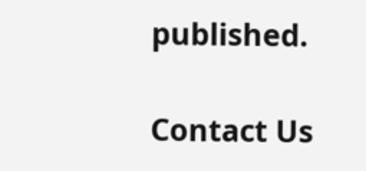published.

Contact Us